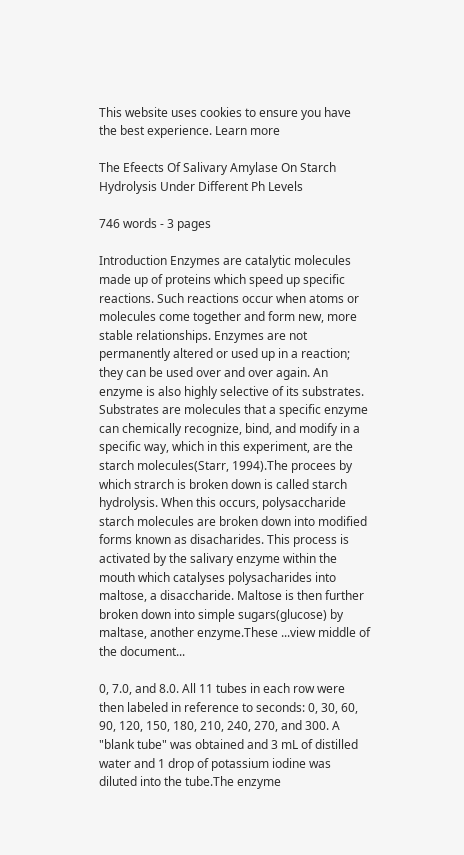This website uses cookies to ensure you have the best experience. Learn more

The Efeects Of Salivary Amylase On Starch Hydrolysis Under Different Ph Levels

746 words - 3 pages

Introduction Enzymes are catalytic molecules made up of proteins which speed up specific reactions. Such reactions occur when atoms or molecules come together and form new, more stable relationships. Enzymes are not permanently altered or used up in a reaction; they can be used over and over again. An enzyme is also highly selective of its substrates. Substrates are molecules that a specific enzyme can chemically recognize, bind, and modify in a specific way, which in this experiment, are the starch molecules(Starr, 1994).The procees by which strarch is broken down is called starch hydrolysis. When this occurs, polysaccharide starch molecules are broken down into modified forms known as disacharides. This process is activated by the salivary enzyme within the mouth which catalyses polysacharides into maltose, a disaccharide. Maltose is then further broken down into simple sugars(glucose) by maltase, another enzyme.These ...view middle of the document...

0, 7.0, and 8.0. All 11 tubes in each row were then labeled in reference to seconds: 0, 30, 60, 90, 120, 150, 180, 210, 240, 270, and 300. A "blank tube" was obtained and 3 mL of distilled water and 1 drop of potassium iodine was diluted into the tube.The enzyme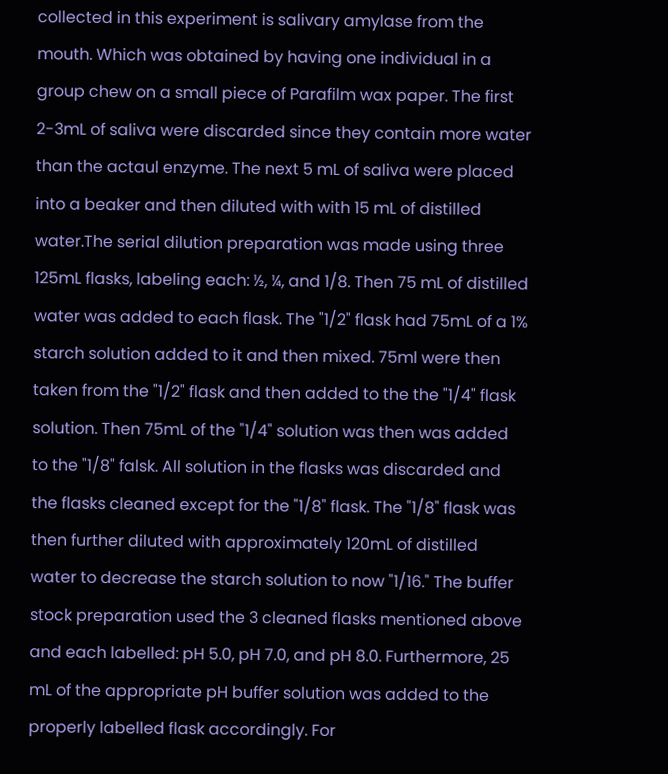collected in this experiment is salivary amylase from the mouth. Which was obtained by having one individual in a group chew on a small piece of Parafilm wax paper. The first 2-3mL of saliva were discarded since they contain more water than the actaul enzyme. The next 5 mL of saliva were placed into a beaker and then diluted with with 15 mL of distilled water.The serial dilution preparation was made using three 125mL flasks, labeling each: ½, ¼, and 1/8. Then 75 mL of distilled water was added to each flask. The "1/2" flask had 75mL of a 1% starch solution added to it and then mixed. 75ml were then taken from the "1/2" flask and then added to the the "1/4" flask solution. Then 75mL of the "1/4" solution was then was added to the "1/8" falsk. All solution in the flasks was discarded and the flasks cleaned except for the "1/8" flask. The "1/8" flask was then further diluted with approximately 120mL of distilled water to decrease the starch solution to now "1/16." The buffer stock preparation used the 3 cleaned flasks mentioned above and each labelled: pH 5.0, pH 7.0, and pH 8.0. Furthermore, 25 mL of the appropriate pH buffer solution was added to the properly labelled flask accordingly. For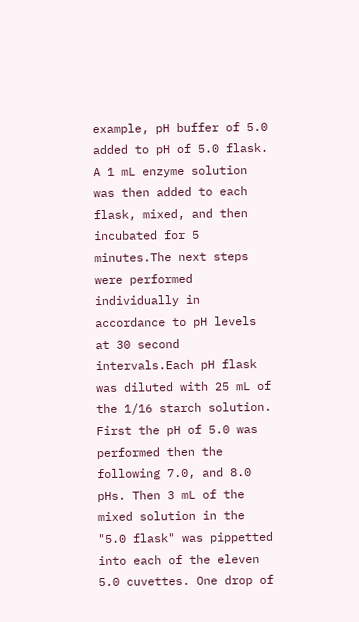example, pH buffer of 5.0 added to pH of 5.0 flask. A 1 mL enzyme solution was then added to each flask, mixed, and then incubated for 5 minutes.The next steps were performed individually in accordance to pH levels at 30 second intervals.Each pH flask was diluted with 25 mL of the 1/16 starch solution. First the pH of 5.0 was performed then the following 7.0, and 8.0 pHs. Then 3 mL of the mixed solution in the "5.0 flask" was pippetted into each of the eleven 5.0 cuvettes. One drop of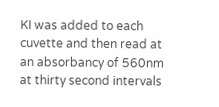KI was added to each cuvette and then read at an absorbancy of 560nm at thirty second intervals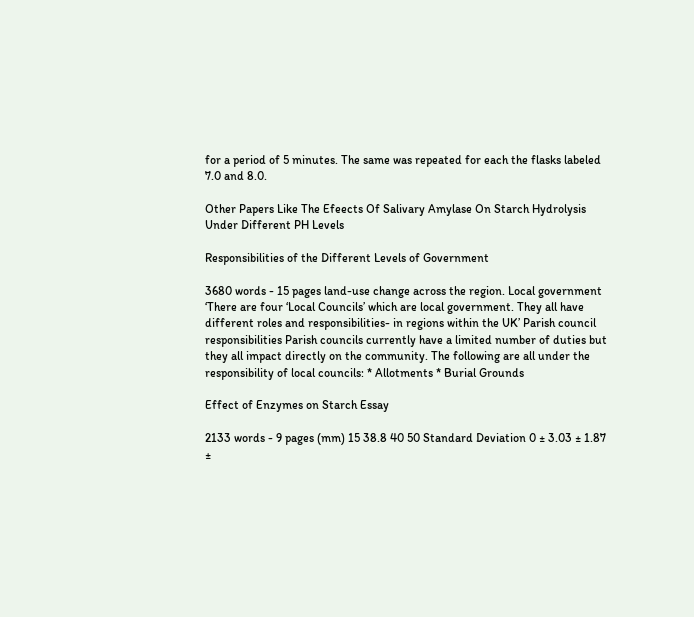for a period of 5 minutes. The same was repeated for each the flasks labeled 7.0 and 8.0.

Other Papers Like The Efeects Of Salivary Amylase On Starch Hydrolysis Under Different PH Levels

Responsibilities of the Different Levels of Government

3680 words - 15 pages land-use change across the region. Local government ‘There are four ‘Local Councils’ which are local government. They all have different roles and responsibilities- in regions within the UK’ Parish council responsibilities Parish councils currently have a limited number of duties but they all impact directly on the community. The following are all under the responsibility of local councils: * Allotments * Burial Grounds

Effect of Enzymes on Starch Essay

2133 words - 9 pages (mm) 15 38.8 40 50 Standard Deviation 0 ± 3.03 ± 1.87 ±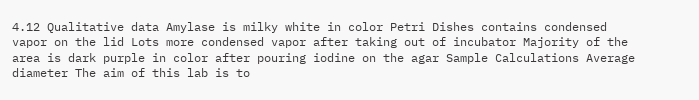4.12 Qualitative data Amylase is milky white in color Petri Dishes contains condensed vapor on the lid Lots more condensed vapor after taking out of incubator Majority of the area is dark purple in color after pouring iodine on the agar Sample Calculations Average diameter The aim of this lab is to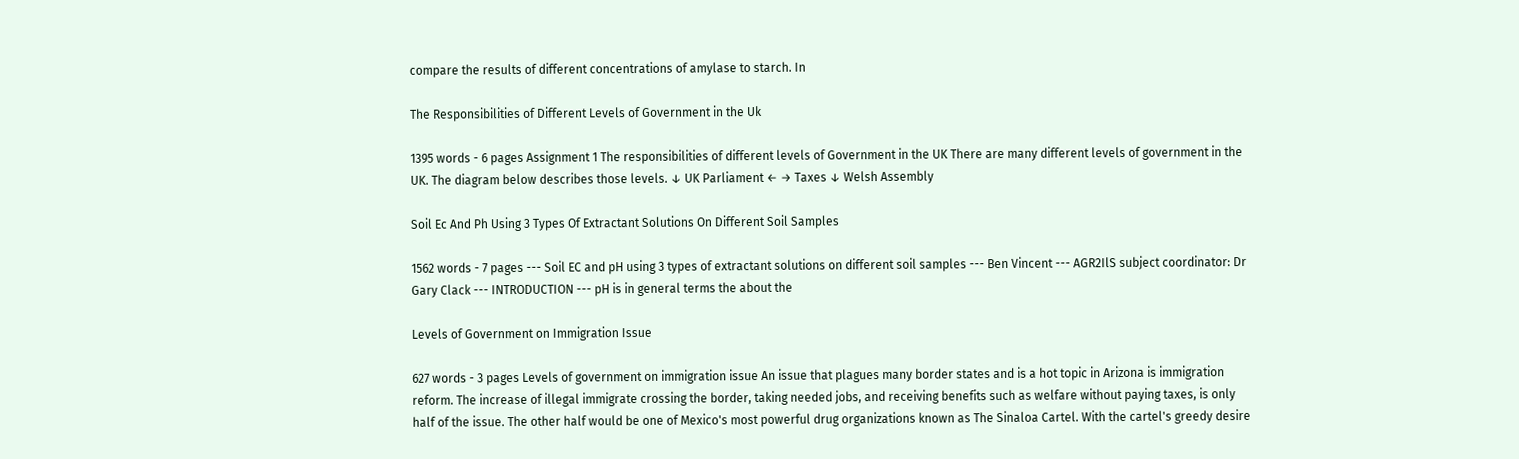compare the results of different concentrations of amylase to starch. In

The Responsibilities of Different Levels of Government in the Uk

1395 words - 6 pages Assignment 1 The responsibilities of different levels of Government in the UK There are many different levels of government in the UK. The diagram below describes those levels. ↓ UK Parliament ← → Taxes ↓ Welsh Assembly

Soil Ec And Ph Using 3 Types Of Extractant Solutions On Different Soil Samples

1562 words - 7 pages --- Soil EC and pH using 3 types of extractant solutions on different soil samples --- Ben Vincent --- AGR2IlS subject coordinator: Dr Gary Clack --- INTRODUCTION --- pH is in general terms the about the

Levels of Government on Immigration Issue

627 words - 3 pages Levels of government on immigration issue An issue that plagues many border states and is a hot topic in Arizona is immigration reform. The increase of illegal immigrate crossing the border, taking needed jobs, and receiving benefits such as welfare without paying taxes, is only half of the issue. The other half would be one of Mexico's most powerful drug organizations known as The Sinaloa Cartel. With the cartel's greedy desire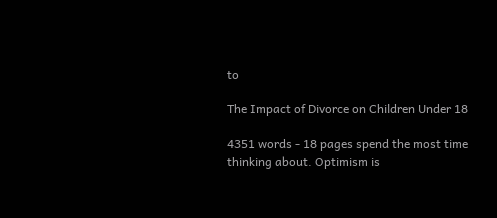to

The Impact of Divorce on Children Under 18

4351 words - 18 pages spend the most time thinking about. Optimism is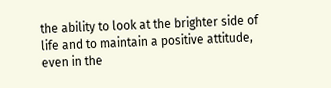the ability to look at the brighter side of life and to maintain a positive attitude, even in the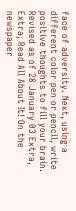face of adversity. Next, using a different color pen or pencil, write positive thoughts to fill your brain. Revised as of 28 January 03 Extra, Extra, Read All About It! On the newspaper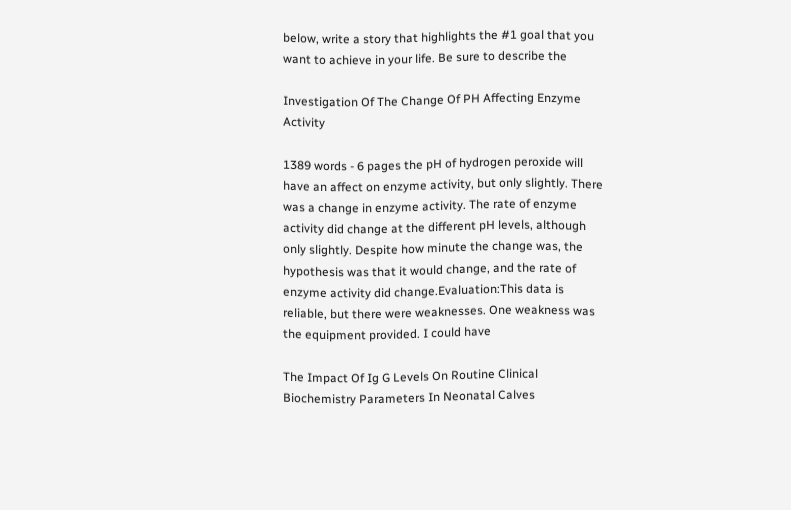below, write a story that highlights the #1 goal that you want to achieve in your life. Be sure to describe the

Investigation Of The Change Of PH Affecting Enzyme Activity

1389 words - 6 pages the pH of hydrogen peroxide will have an affect on enzyme activity, but only slightly. There was a change in enzyme activity. The rate of enzyme activity did change at the different pH levels, although only slightly. Despite how minute the change was, the hypothesis was that it would change, and the rate of enzyme activity did change.Evaluation:This data is reliable, but there were weaknesses. One weakness was the equipment provided. I could have

The Impact Of Ig G Levels On Routine Clinical Biochemistry Parameters In Neonatal Calves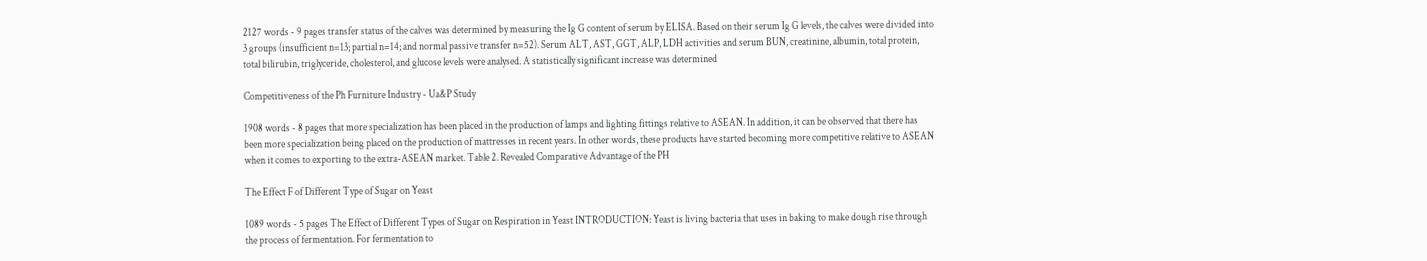2127 words - 9 pages transfer status of the calves was determined by measuring the Ig G content of serum by ELISA. Based on their serum Ig G levels, the calves were divided into 3 groups (insufficient n=13; partial n=14; and normal passive transfer n=52). Serum ALT, AST, GGT, ALP, LDH activities and serum BUN, creatinine, albumin, total protein, total bilirubin, triglyceride, cholesterol, and glucose levels were analysed. A statistically significant increase was determined

Competitiveness of the Ph Furniture Industry - Ua&P Study

1908 words - 8 pages that more specialization has been placed in the production of lamps and lighting fittings relative to ASEAN. In addition, it can be observed that there has been more specialization being placed on the production of mattresses in recent years. In other words, these products have started becoming more competitive relative to ASEAN when it comes to exporting to the extra-ASEAN market. Table 2. Revealed Comparative Advantage of the PH

The Effect F of Different Type of Sugar on Yeast

1089 words - 5 pages The Effect of Different Types of Sugar on Respiration in Yeast INTRODUCTION: Yeast is living bacteria that uses in baking to make dough rise through the process of fermentation. For fermentation to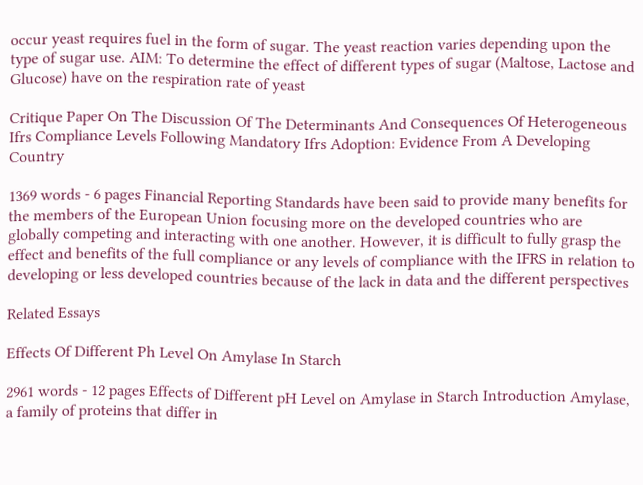occur yeast requires fuel in the form of sugar. The yeast reaction varies depending upon the type of sugar use. AIM: To determine the effect of different types of sugar (Maltose, Lactose and Glucose) have on the respiration rate of yeast

Critique Paper On The Discussion Of The Determinants And Consequences Of Heterogeneous Ifrs Compliance Levels Following Mandatory Ifrs Adoption: Evidence From A Developing Country

1369 words - 6 pages Financial Reporting Standards have been said to provide many benefits for the members of the European Union focusing more on the developed countries who are globally competing and interacting with one another. However, it is difficult to fully grasp the effect and benefits of the full compliance or any levels of compliance with the IFRS in relation to developing or less developed countries because of the lack in data and the different perspectives

Related Essays

Effects Of Different Ph Level On Amylase In Starch

2961 words - 12 pages Effects of Different pH Level on Amylase in Starch Introduction Amylase, a family of proteins that differ in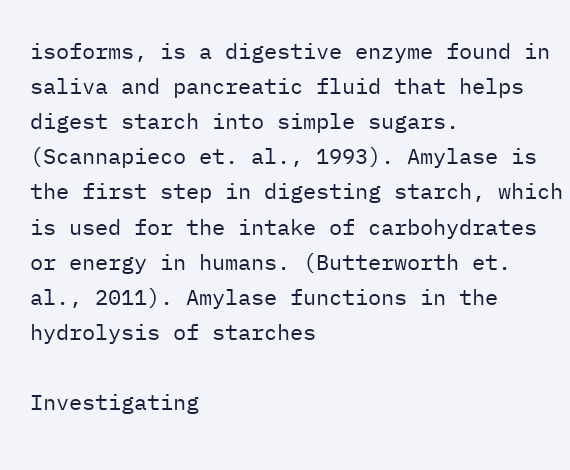isoforms, is a digestive enzyme found in saliva and pancreatic fluid that helps digest starch into simple sugars. (Scannapieco et. al., 1993). Amylase is the first step in digesting starch, which is used for the intake of carbohydrates or energy in humans. (Butterworth et. al., 2011). Amylase functions in the hydrolysis of starches

Investigating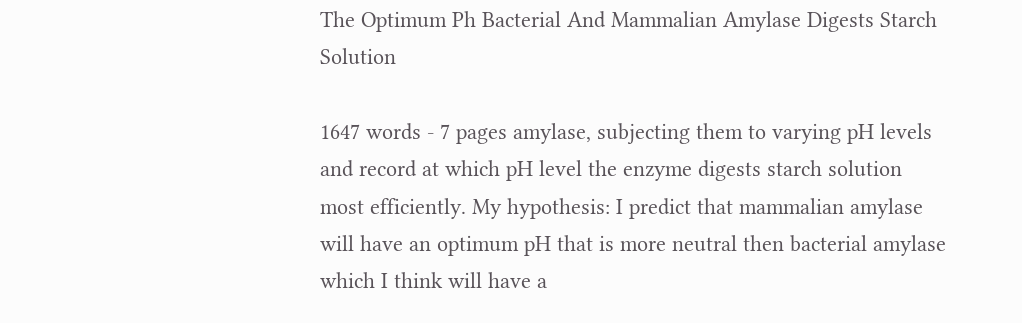The Optimum Ph Bacterial And Mammalian Amylase Digests Starch Solution

1647 words - 7 pages amylase, subjecting them to varying pH levels and record at which pH level the enzyme digests starch solution most efficiently. My hypothesis: I predict that mammalian amylase will have an optimum pH that is more neutral then bacterial amylase which I think will have a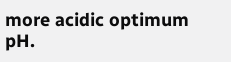more acidic optimum pH.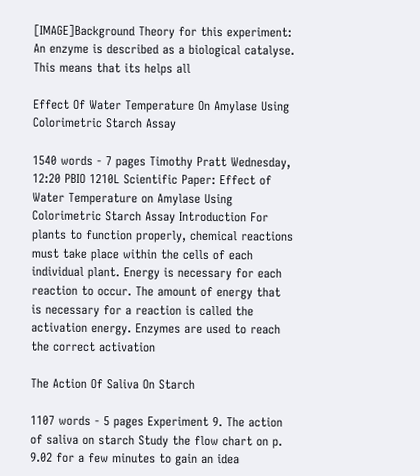[IMAGE]Background Theory for this experiment: An enzyme is described as a biological catalyse. This means that its helps all

Effect Of Water Temperature On Amylase Using Colorimetric Starch Assay

1540 words - 7 pages Timothy Pratt Wednesday, 12:20 PBIO 1210L Scientific Paper: Effect of Water Temperature on Amylase Using Colorimetric Starch Assay Introduction For plants to function properly, chemical reactions must take place within the cells of each individual plant. Energy is necessary for each reaction to occur. The amount of energy that is necessary for a reaction is called the activation energy. Enzymes are used to reach the correct activation

The Action Of Saliva On Starch

1107 words - 5 pages Experiment 9. The action of saliva on starch Study the flow chart on p. 9.02 for a few minutes to gain an idea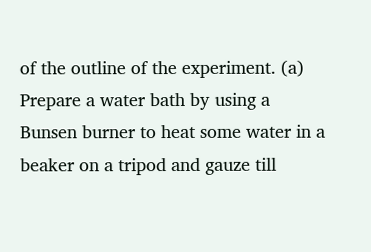of the outline of the experiment. (a) Prepare a water bath by using a Bunsen burner to heat some water in a beaker on a tripod and gauze till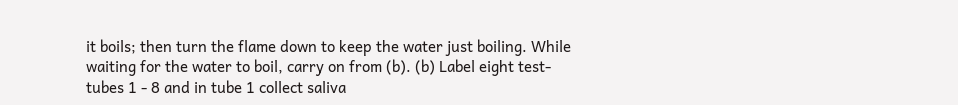it boils; then turn the flame down to keep the water just boiling. While waiting for the water to boil, carry on from (b). (b) Label eight test-tubes 1 - 8 and in tube 1 collect saliva